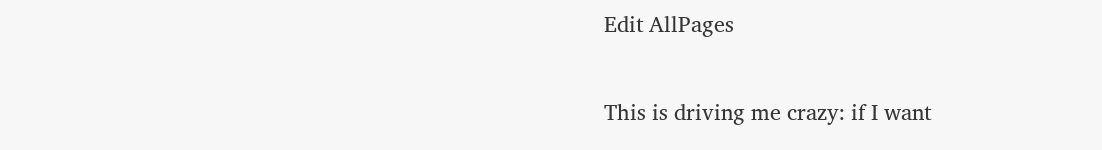Edit AllPages

This is driving me crazy: if I want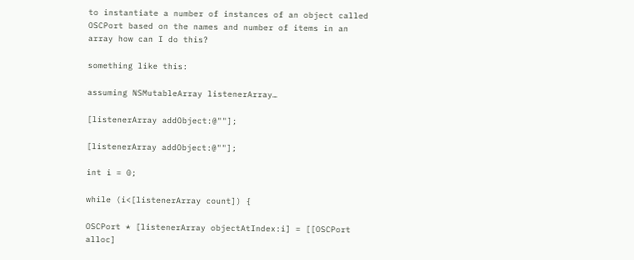to instantiate a number of instances of an object called OSCPort based on the names and number of items in an array how can I do this?

something like this:

assuming NSMutableArray listenerArray…

[listenerArray addObject:@""];

[listenerArray addObject:@""];

int i = 0;

while (i<[listenerArray count]) {

OSCPort * [listenerArray objectAtIndex:i] = [[OSCPort alloc]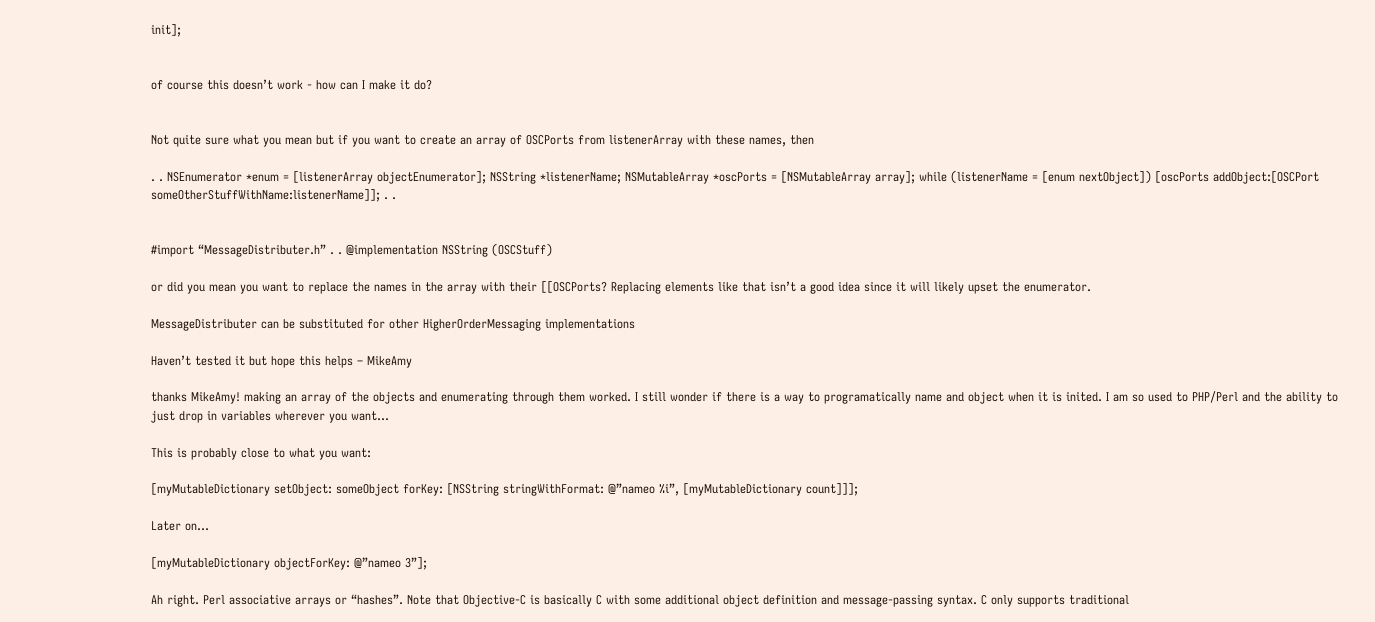init];


of course this doesn’t work - how can I make it do?


Not quite sure what you mean but if you want to create an array of OSCPorts from listenerArray with these names, then

. . NSEnumerator *enum = [listenerArray objectEnumerator]; NSString *listenerName; NSMutableArray *oscPorts = [NSMutableArray array]; while (listenerName = [enum nextObject]) [oscPorts addObject:[OSCPort someOtherStuffWithName:listenerName]]; . .


#import “MessageDistributer.h” . . @implementation NSString (OSCStuff)

or did you mean you want to replace the names in the array with their [[OSCPorts? Replacing elements like that isn’t a good idea since it will likely upset the enumerator.

MessageDistributer can be substituted for other HigherOrderMessaging implementations

Haven’t tested it but hope this helps – MikeAmy

thanks MikeAmy! making an array of the objects and enumerating through them worked. I still wonder if there is a way to programatically name and object when it is inited. I am so used to PHP/Perl and the ability to just drop in variables wherever you want…

This is probably close to what you want:

[myMutableDictionary setObject: someObject forKey: [NSString stringWithFormat: @”nameo %i”, [myMutableDictionary count]]];

Later on…

[myMutableDictionary objectForKey: @”nameo 3”];

Ah right. Perl associative arrays or “hashes”. Note that Objective-C is basically C with some additional object definition and message-passing syntax. C only supports traditional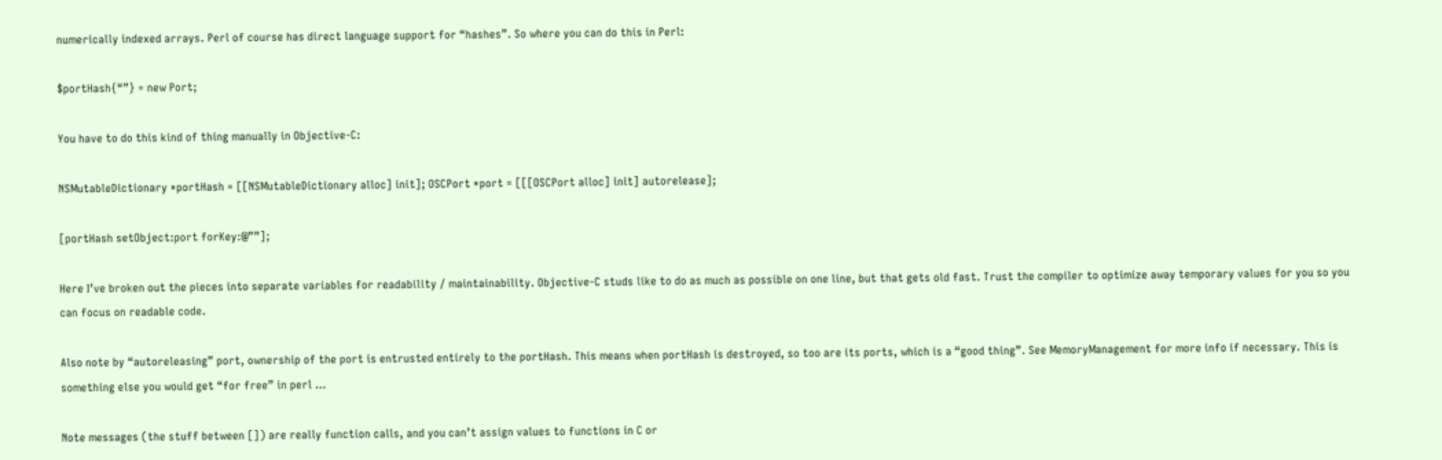numerically indexed arrays. Perl of course has direct language support for “hashes”. So where you can do this in Perl:

$portHash{“”} = new Port;

You have to do this kind of thing manually in Objective-C:

NSMutableDictionary *portHash = [[NSMutableDictionary alloc] init]; OSCPort *port = [[[OSCPort alloc] init] autorelease];

[portHash setObject:port forKey:@””];

Here I’ve broken out the pieces into separate variables for readability / maintainability. Objective-C studs like to do as much as possible on one line, but that gets old fast. Trust the compiler to optimize away temporary values for you so you can focus on readable code.

Also note by “autoreleasing” port, ownership of the port is entrusted entirely to the portHash. This means when portHash is destroyed, so too are its ports, which is a “good thing”. See MemoryManagement for more info if necessary. This is something else you would get “for free” in perl …

Note messages (the stuff between []) are really function calls, and you can’t assign values to functions in C or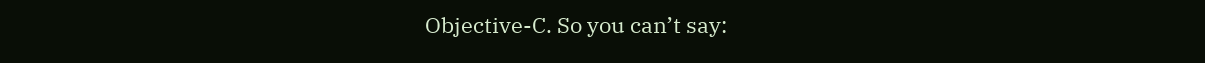Objective-C. So you can’t say: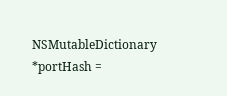NSMutableDictionary *portHash =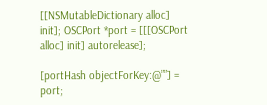[[NSMutableDictionary alloc] init]; OSCPort *port = [[[OSCPort alloc] init] autorelease];

[portHash objectForKey:@””] = port;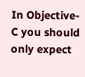In Objective-C you should only expect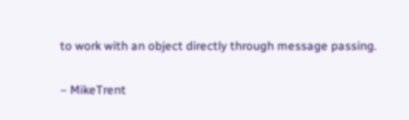to work with an object directly through message passing.

– MikeTrent